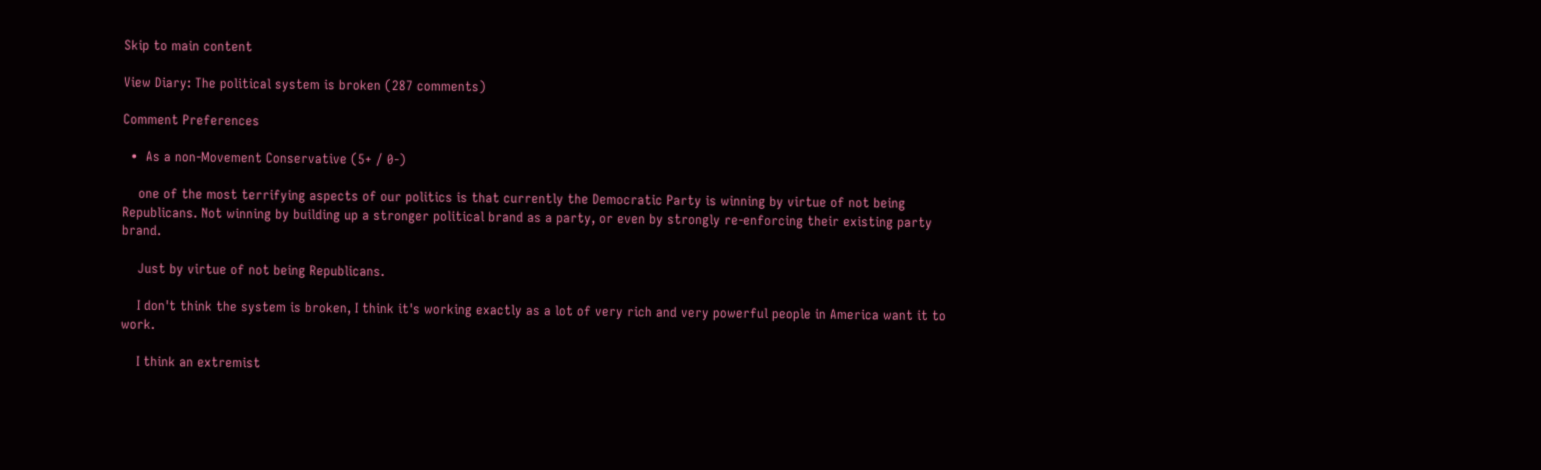Skip to main content

View Diary: The political system is broken (287 comments)

Comment Preferences

  •  As a non-Movement Conservative (5+ / 0-)

    one of the most terrifying aspects of our politics is that currently the Democratic Party is winning by virtue of not being Republicans. Not winning by building up a stronger political brand as a party, or even by strongly re-enforcing their existing party brand.

    Just by virtue of not being Republicans.

    I don't think the system is broken, I think it's working exactly as a lot of very rich and very powerful people in America want it to work.

    I think an extremist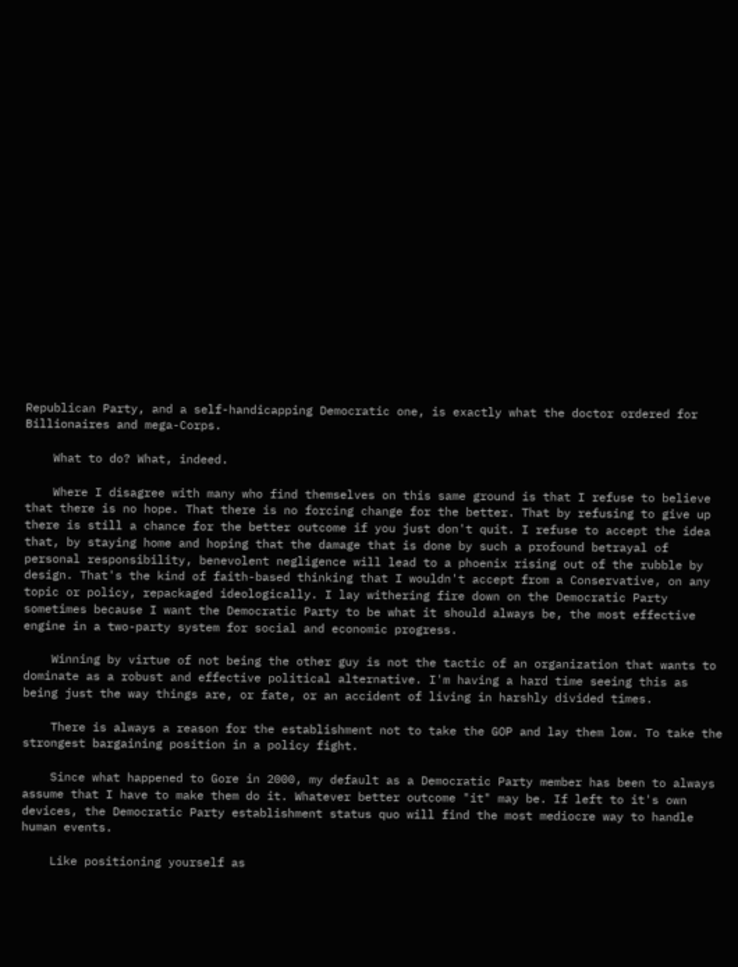Republican Party, and a self-handicapping Democratic one, is exactly what the doctor ordered for Billionaires and mega-Corps.

    What to do? What, indeed.

    Where I disagree with many who find themselves on this same ground is that I refuse to believe that there is no hope. That there is no forcing change for the better. That by refusing to give up there is still a chance for the better outcome if you just don't quit. I refuse to accept the idea that, by staying home and hoping that the damage that is done by such a profound betrayal of personal responsibility, benevolent negligence will lead to a phoenix rising out of the rubble by design. That's the kind of faith-based thinking that I wouldn't accept from a Conservative, on any topic or policy, repackaged ideologically. I lay withering fire down on the Democratic Party sometimes because I want the Democratic Party to be what it should always be, the most effective engine in a two-party system for social and economic progress.

    Winning by virtue of not being the other guy is not the tactic of an organization that wants to dominate as a robust and effective political alternative. I'm having a hard time seeing this as being just the way things are, or fate, or an accident of living in harshly divided times.

    There is always a reason for the establishment not to take the GOP and lay them low. To take the strongest bargaining position in a policy fight.

    Since what happened to Gore in 2000, my default as a Democratic Party member has been to always assume that I have to make them do it. Whatever better outcome "it" may be. If left to it's own devices, the Democratic Party establishment status quo will find the most mediocre way to handle human events.

    Like positioning yourself as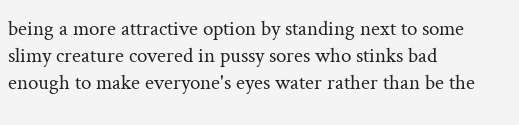being a more attractive option by standing next to some slimy creature covered in pussy sores who stinks bad enough to make everyone's eyes water rather than be the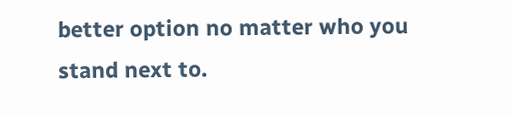better option no matter who you stand next to.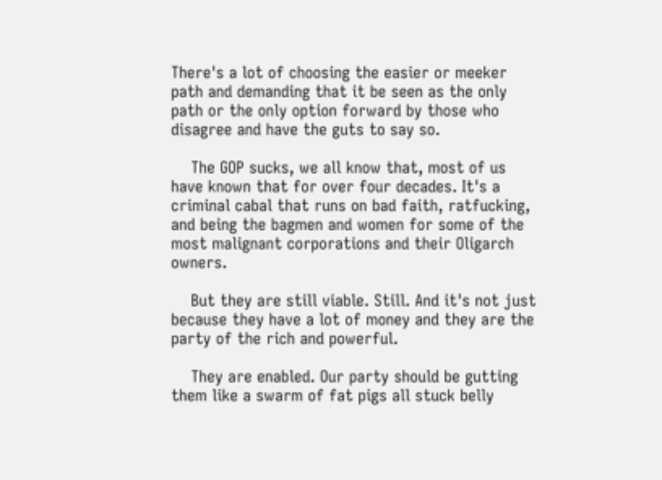There's a lot of choosing the easier or meeker path and demanding that it be seen as the only path or the only option forward by those who disagree and have the guts to say so.

    The GOP sucks, we all know that, most of us have known that for over four decades. It's a criminal cabal that runs on bad faith, ratfucking, and being the bagmen and women for some of the most malignant corporations and their Oligarch owners.

    But they are still viable. Still. And it's not just because they have a lot of money and they are the party of the rich and powerful.

    They are enabled. Our party should be gutting them like a swarm of fat pigs all stuck belly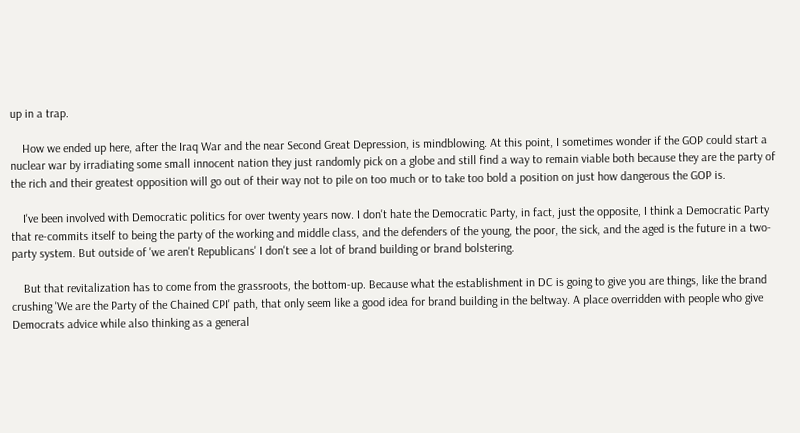up in a trap.

    How we ended up here, after the Iraq War and the near Second Great Depression, is mindblowing. At this point, I sometimes wonder if the GOP could start a nuclear war by irradiating some small innocent nation they just randomly pick on a globe and still find a way to remain viable both because they are the party of the rich and their greatest opposition will go out of their way not to pile on too much or to take too bold a position on just how dangerous the GOP is.

    I've been involved with Democratic politics for over twenty years now. I don't hate the Democratic Party, in fact, just the opposite, I think a Democratic Party that re-commits itself to being the party of the working and middle class, and the defenders of the young, the poor, the sick, and the aged is the future in a two-party system. But outside of 'we aren't Republicans' I don't see a lot of brand building or brand bolstering.

    But that revitalization has to come from the grassroots, the bottom-up. Because what the establishment in DC is going to give you are things, like the brand crushing 'We are the Party of the Chained CPI' path, that only seem like a good idea for brand building in the beltway. A place overridden with people who give Democrats advice while also thinking as a general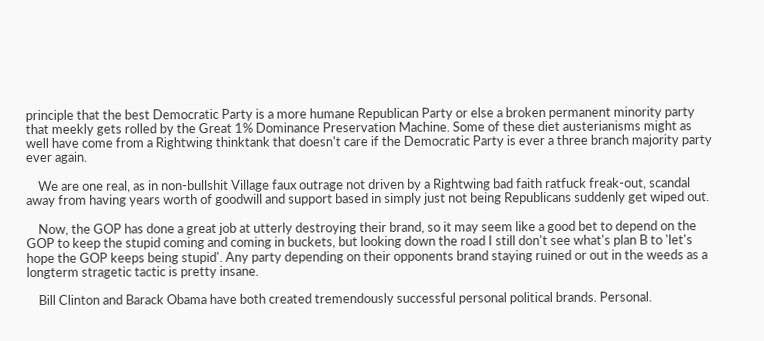principle that the best Democratic Party is a more humane Republican Party or else a broken permanent minority party that meekly gets rolled by the Great 1% Dominance Preservation Machine. Some of these diet austerianisms might as well have come from a Rightwing thinktank that doesn't care if the Democratic Party is ever a three branch majority party ever again.

    We are one real, as in non-bullshit Village faux outrage not driven by a Rightwing bad faith ratfuck freak-out, scandal away from having years worth of goodwill and support based in simply just not being Republicans suddenly get wiped out.

    Now, the GOP has done a great job at utterly destroying their brand, so it may seem like a good bet to depend on the GOP to keep the stupid coming and coming in buckets, but looking down the road I still don't see what's plan B to 'let's hope the GOP keeps being stupid'. Any party depending on their opponents brand staying ruined or out in the weeds as a longterm stragetic tactic is pretty insane.

    Bill Clinton and Barack Obama have both created tremendously successful personal political brands. Personal.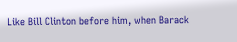Like Bill Clinton before him, when Barack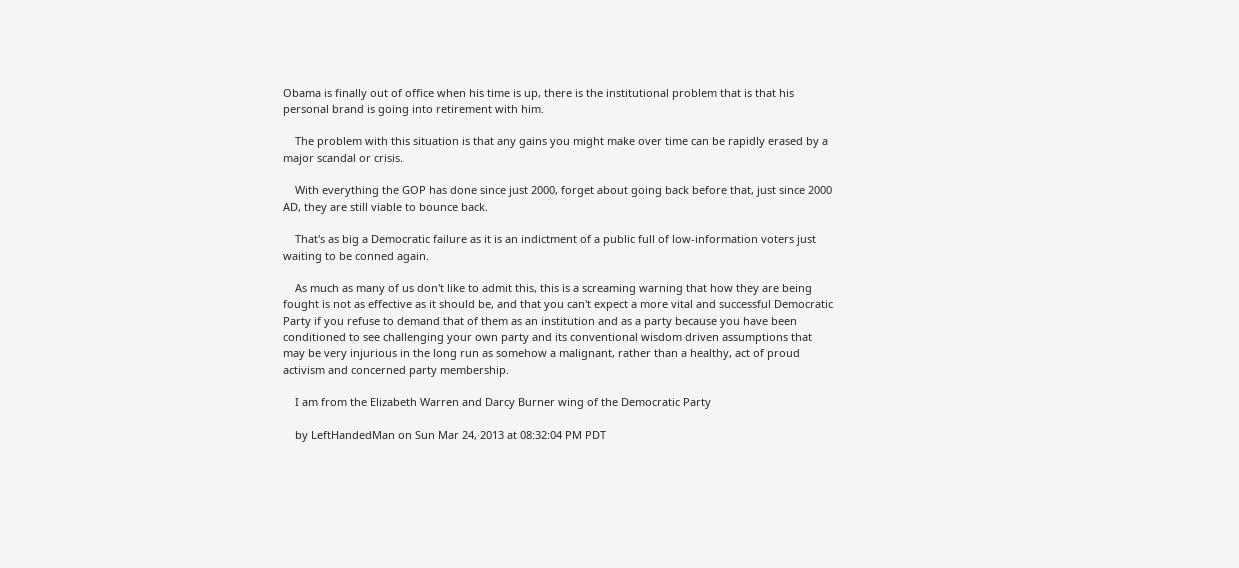Obama is finally out of office when his time is up, there is the institutional problem that is that his personal brand is going into retirement with him.

    The problem with this situation is that any gains you might make over time can be rapidly erased by a major scandal or crisis.

    With everything the GOP has done since just 2000, forget about going back before that, just since 2000 AD, they are still viable to bounce back.

    That's as big a Democratic failure as it is an indictment of a public full of low-information voters just waiting to be conned again.

    As much as many of us don't like to admit this, this is a screaming warning that how they are being fought is not as effective as it should be, and that you can't expect a more vital and successful Democratic Party if you refuse to demand that of them as an institution and as a party because you have been conditioned to see challenging your own party and its conventional wisdom driven assumptions that may be very injurious in the long run as somehow a malignant, rather than a healthy, act of proud activism and concerned party membership.

    I am from the Elizabeth Warren and Darcy Burner wing of the Democratic Party

    by LeftHandedMan on Sun Mar 24, 2013 at 08:32:04 PM PDT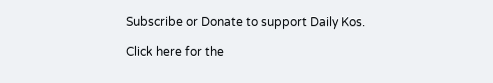Subscribe or Donate to support Daily Kos.

Click here for the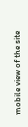mobile view of the site